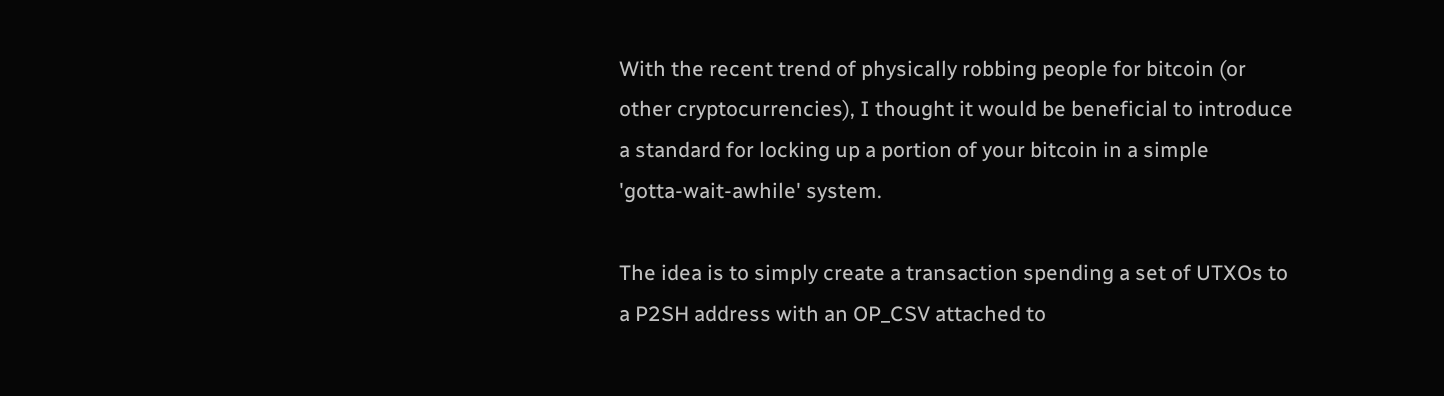With the recent trend of physically robbing people for bitcoin (or
other cryptocurrencies), I thought it would be beneficial to introduce
a standard for locking up a portion of your bitcoin in a simple
'gotta-wait-awhile' system.

The idea is to simply create a transaction spending a set of UTXOs to
a P2SH address with an OP_CSV attached to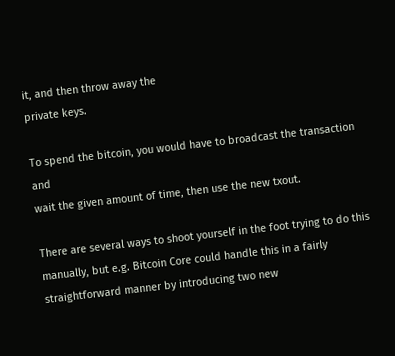it, and then throw away the
private keys.

To spend the bitcoin, you would have to broadcast the transaction and
wait the given amount of time, then use the new txout.

There are several ways to shoot yourself in the foot trying to do this
manually, but e.g. Bitcoin Core could handle this in a fairly
straightforward manner by introducing two new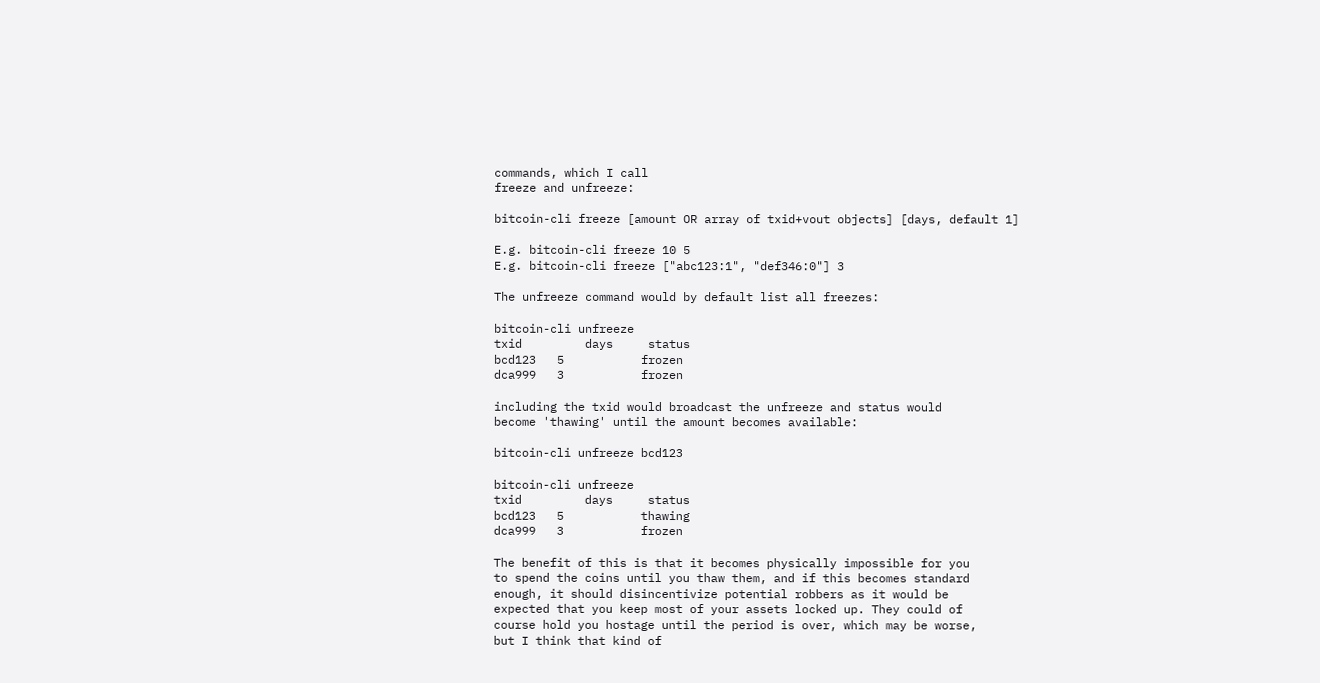commands, which I call
freeze and unfreeze:

bitcoin-cli freeze [amount OR array of txid+vout objects] [days, default 1]

E.g. bitcoin-cli freeze 10 5
E.g. bitcoin-cli freeze ["abc123:1", "def346:0"] 3

The unfreeze command would by default list all freezes:

bitcoin-cli unfreeze
txid         days     status
bcd123   5           frozen
dca999   3           frozen

including the txid would broadcast the unfreeze and status would
become 'thawing' until the amount becomes available:

bitcoin-cli unfreeze bcd123

bitcoin-cli unfreeze
txid         days     status
bcd123   5           thawing
dca999   3           frozen

The benefit of this is that it becomes physically impossible for you
to spend the coins until you thaw them, and if this becomes standard
enough, it should disincentivize potential robbers as it would be
expected that you keep most of your assets locked up. They could of
course hold you hostage until the period is over, which may be worse,
but I think that kind of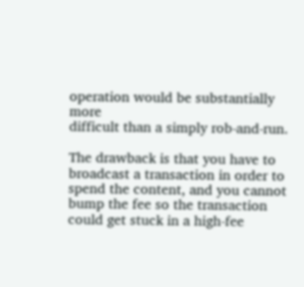operation would be substantially more
difficult than a simply rob-and-run.

The drawback is that you have to broadcast a transaction in order to
spend the content, and you cannot bump the fee so the transaction
could get stuck in a high-fee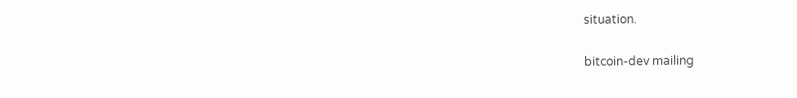situation.

bitcoin-dev mailing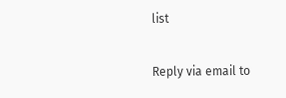list

Reply via email to